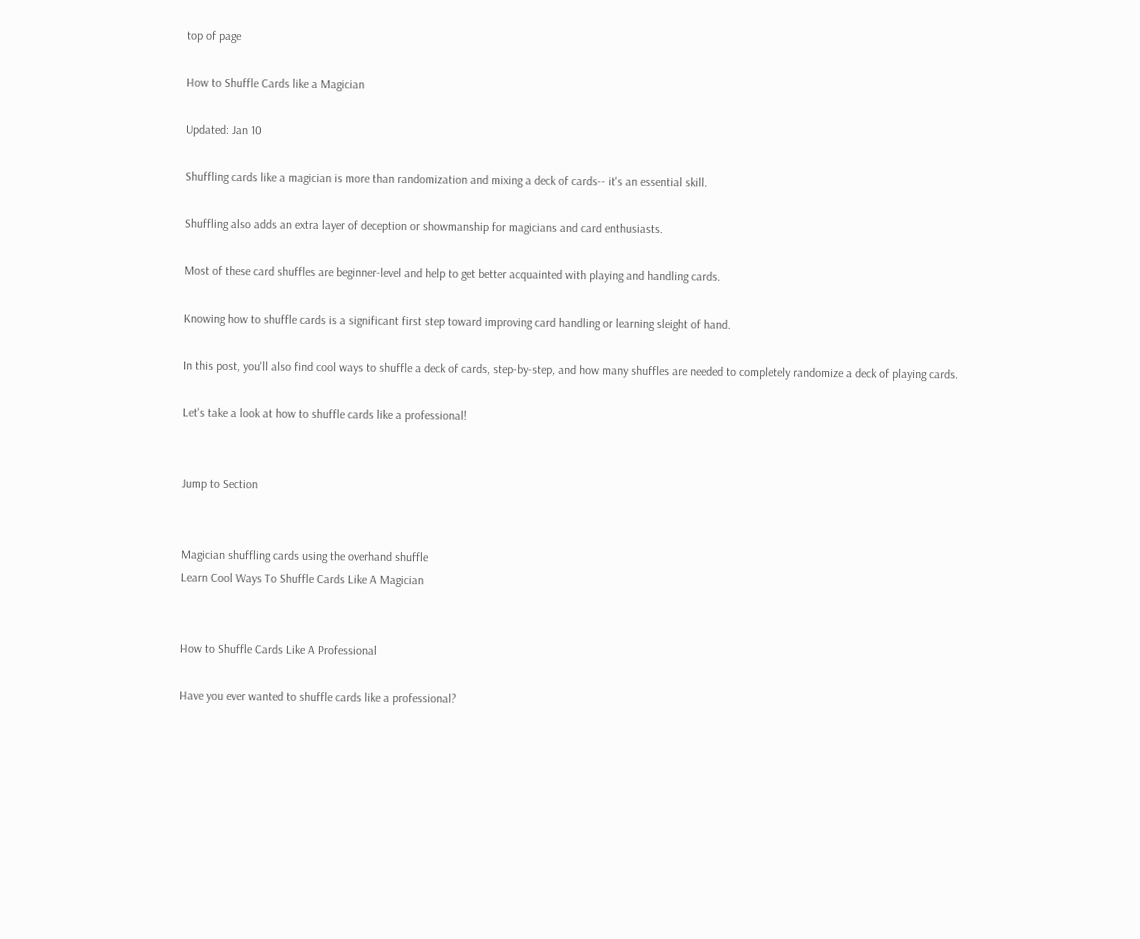top of page

How to Shuffle Cards like a Magician

Updated: Jan 10

Shuffling cards like a magician is more than randomization and mixing a deck of cards-- it's an essential skill.

Shuffling also adds an extra layer of deception or showmanship for magicians and card enthusiasts.

Most of these card shuffles are beginner-level and help to get better acquainted with playing and handling cards.

Knowing how to shuffle cards is a significant first step toward improving card handling or learning sleight of hand.

In this post, you'll also find cool ways to shuffle a deck of cards, step-by-step, and how many shuffles are needed to completely randomize a deck of playing cards.

Let's take a look at how to shuffle cards like a professional!


Jump to Section


Magician shuffling cards using the overhand shuffle
Learn Cool Ways To Shuffle Cards Like A Magician


How to Shuffle Cards Like A Professional

Have you ever wanted to shuffle cards like a professional?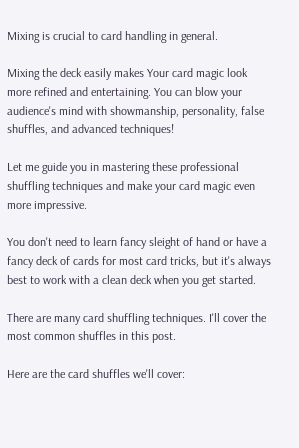Mixing is crucial to card handling in general.

Mixing the deck easily makes Your card magic look more refined and entertaining. You can blow your audience's mind with showmanship, personality, false shuffles, and advanced techniques!

Let me guide you in mastering these professional shuffling techniques and make your card magic even more impressive.

You don't need to learn fancy sleight of hand or have a fancy deck of cards for most card tricks, but it's always best to work with a clean deck when you get started.

There are many card shuffling techniques. I'll cover the most common shuffles in this post.

Here are the card shuffles we'll cover: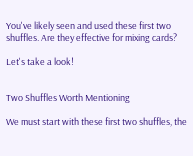You've likely seen and used these first two shuffles. Are they effective for mixing cards?

Let's take a look!


Two Shuffles Worth Mentioning

We must start with these first two shuffles, the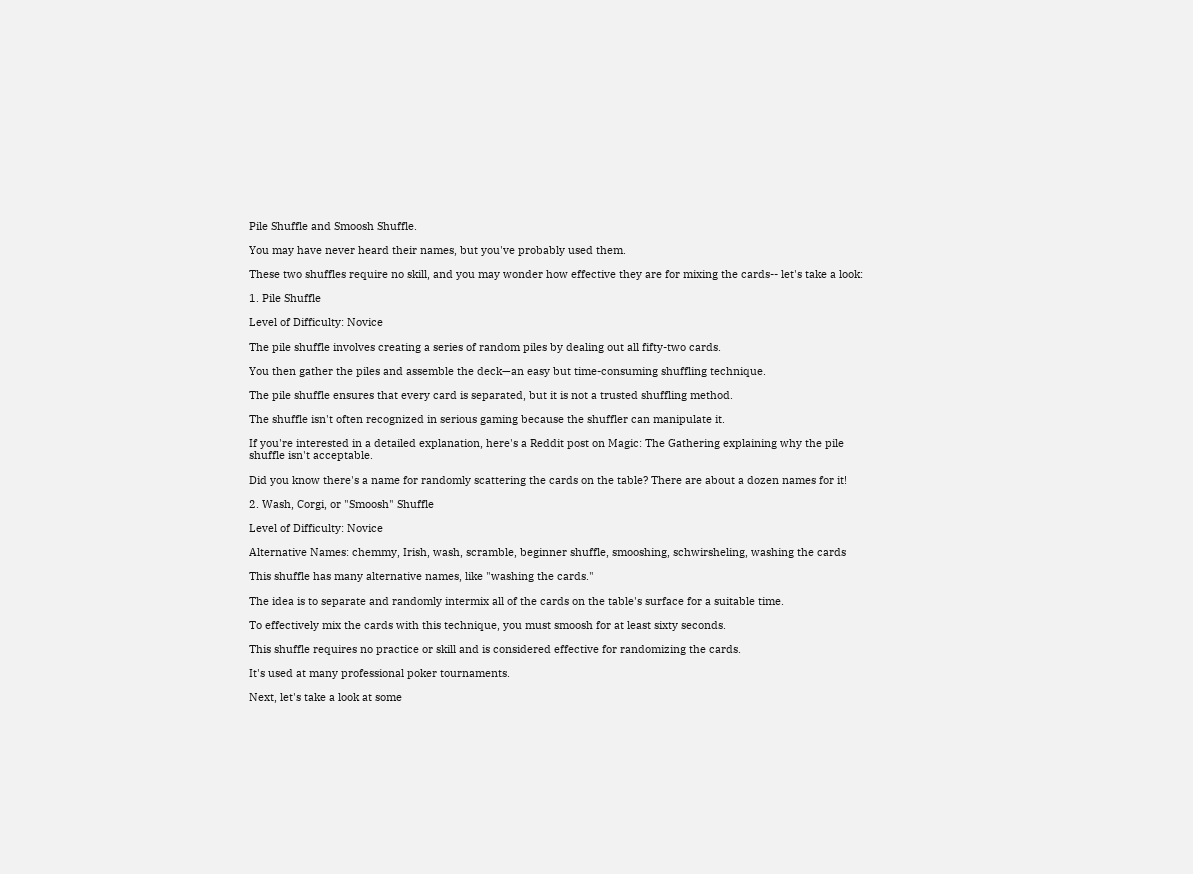Pile Shuffle and Smoosh Shuffle.

You may have never heard their names, but you've probably used them.

These two shuffles require no skill, and you may wonder how effective they are for mixing the cards-- let's take a look:

1. Pile Shuffle

Level of Difficulty: Novice

The pile shuffle involves creating a series of random piles by dealing out all fifty-two cards.

You then gather the piles and assemble the deck—an easy but time-consuming shuffling technique.

The pile shuffle ensures that every card is separated, but it is not a trusted shuffling method.

The shuffle isn't often recognized in serious gaming because the shuffler can manipulate it.

If you're interested in a detailed explanation, here's a Reddit post on Magic: The Gathering explaining why the pile shuffle isn't acceptable.

Did you know there's a name for randomly scattering the cards on the table? There are about a dozen names for it!

2. Wash, Corgi, or "Smoosh" Shuffle

Level of Difficulty: Novice

Alternative Names: chemmy, Irish, wash, scramble, beginner shuffle, smooshing, schwirsheling, washing the cards

This shuffle has many alternative names, like "washing the cards."

The idea is to separate and randomly intermix all of the cards on the table's surface for a suitable time.

To effectively mix the cards with this technique, you must smoosh for at least sixty seconds.

This shuffle requires no practice or skill and is considered effective for randomizing the cards.

It's used at many professional poker tournaments.

Next, let's take a look at some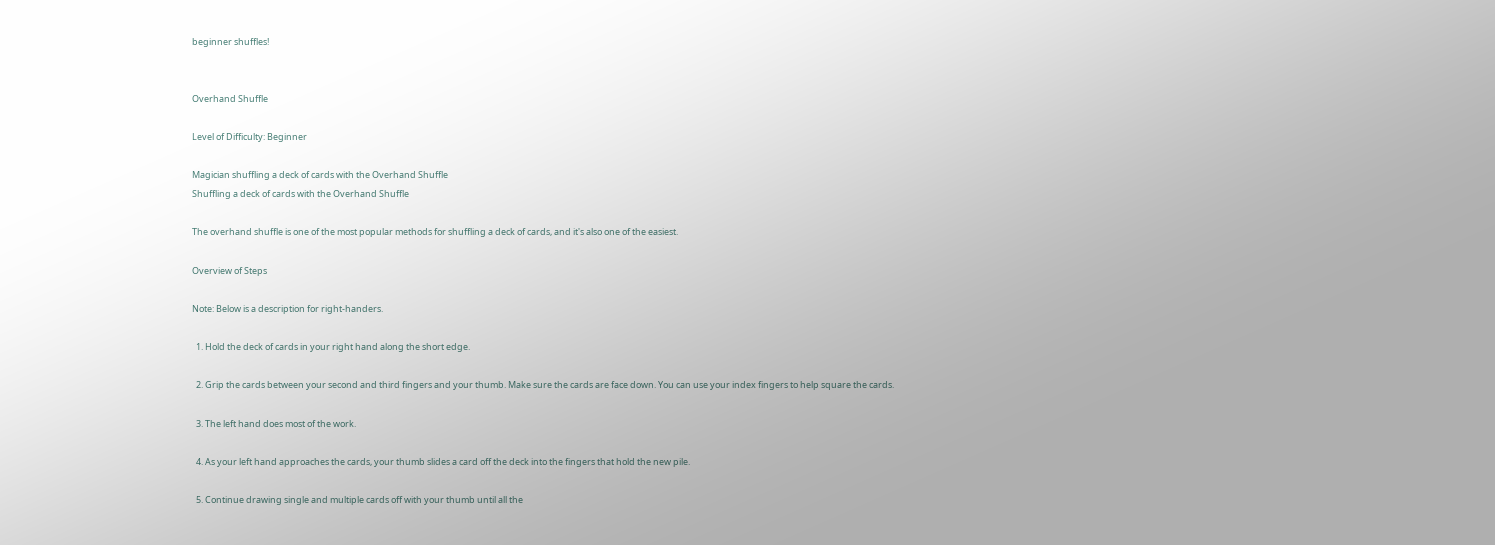beginner shuffles!


Overhand Shuffle

Level of Difficulty: Beginner

Magician shuffling a deck of cards with the Overhand Shuffle
Shuffling a deck of cards with the Overhand Shuffle

The overhand shuffle is one of the most popular methods for shuffling a deck of cards, and it's also one of the easiest.

Overview of Steps

Note: Below is a description for right-handers.

  1. Hold the deck of cards in your right hand along the short edge.

  2. Grip the cards between your second and third fingers and your thumb. Make sure the cards are face down. You can use your index fingers to help square the cards.

  3. The left hand does most of the work.

  4. As your left hand approaches the cards, your thumb slides a card off the deck into the fingers that hold the new pile.

  5. Continue drawing single and multiple cards off with your thumb until all the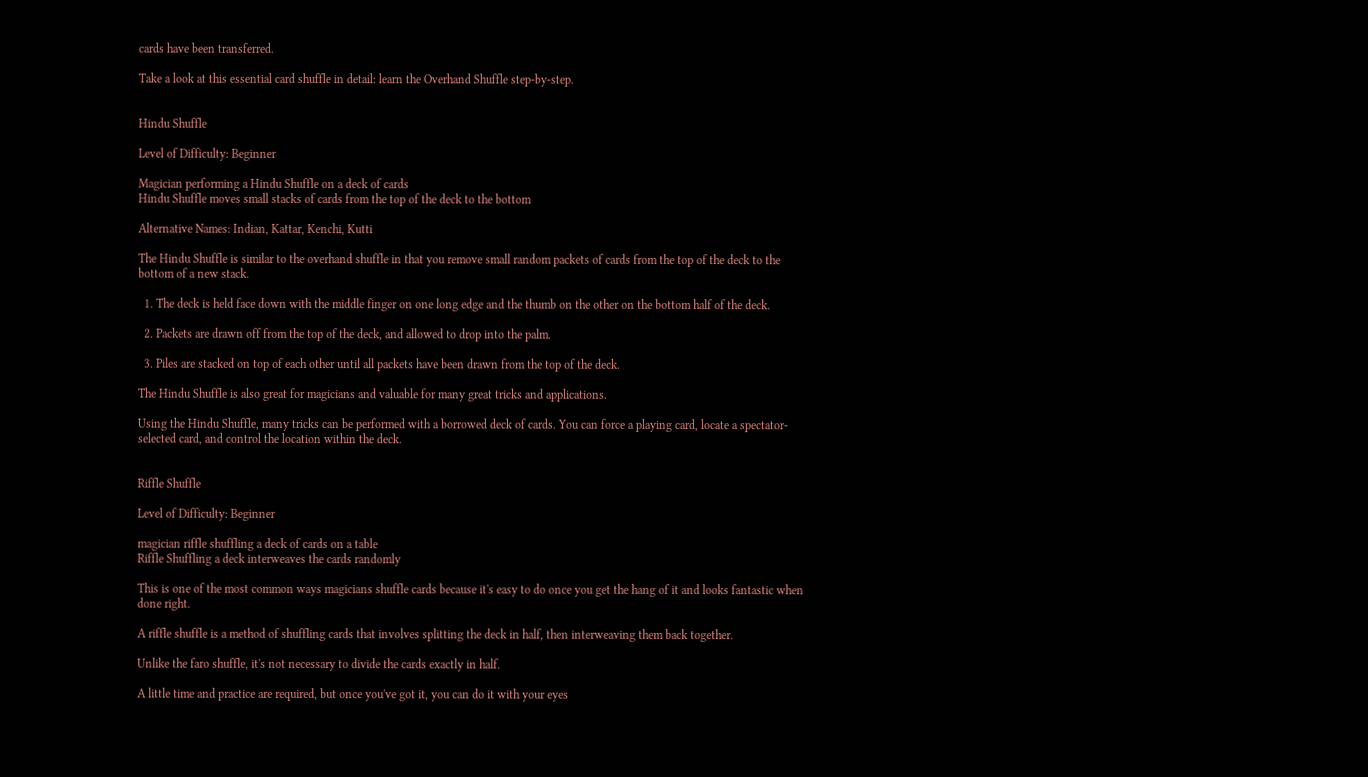cards have been transferred.

Take a look at this essential card shuffle in detail: learn the Overhand Shuffle step-by-step.


Hindu Shuffle

Level of Difficulty: Beginner

Magician performing a Hindu Shuffle on a deck of cards
Hindu Shuffle moves small stacks of cards from the top of the deck to the bottom

Alternative Names: Indian, Kattar, Kenchi, Kutti

The Hindu Shuffle is similar to the overhand shuffle in that you remove small random packets of cards from the top of the deck to the bottom of a new stack.

  1. The deck is held face down with the middle finger on one long edge and the thumb on the other on the bottom half of the deck.

  2. Packets are drawn off from the top of the deck, and allowed to drop into the palm.

  3. Piles are stacked on top of each other until all packets have been drawn from the top of the deck.

The Hindu Shuffle is also great for magicians and valuable for many great tricks and applications.

Using the Hindu Shuffle, many tricks can be performed with a borrowed deck of cards. You can force a playing card, locate a spectator-selected card, and control the location within the deck.


Riffle Shuffle

Level of Difficulty: Beginner

magician riffle shuffling a deck of cards on a table
Riffle Shuffling a deck interweaves the cards randomly

This is one of the most common ways magicians shuffle cards because it's easy to do once you get the hang of it and looks fantastic when done right.

A riffle shuffle is a method of shuffling cards that involves splitting the deck in half, then interweaving them back together.

Unlike the faro shuffle, it's not necessary to divide the cards exactly in half.

A little time and practice are required, but once you've got it, you can do it with your eyes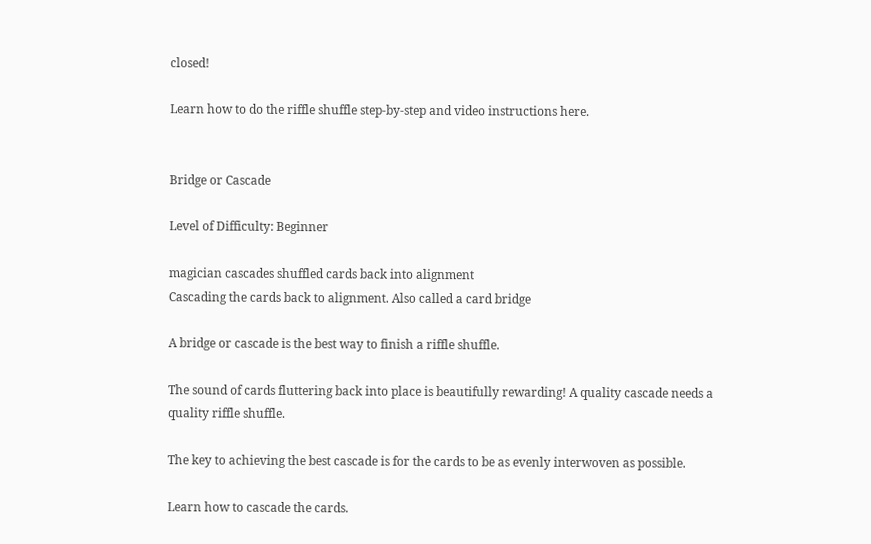closed!

Learn how to do the riffle shuffle step-by-step and video instructions here.


Bridge or Cascade

Level of Difficulty: Beginner

magician cascades shuffled cards back into alignment
Cascading the cards back to alignment. Also called a card bridge

A bridge or cascade is the best way to finish a riffle shuffle.

The sound of cards fluttering back into place is beautifully rewarding! A quality cascade needs a quality riffle shuffle.

The key to achieving the best cascade is for the cards to be as evenly interwoven as possible.

Learn how to cascade the cards.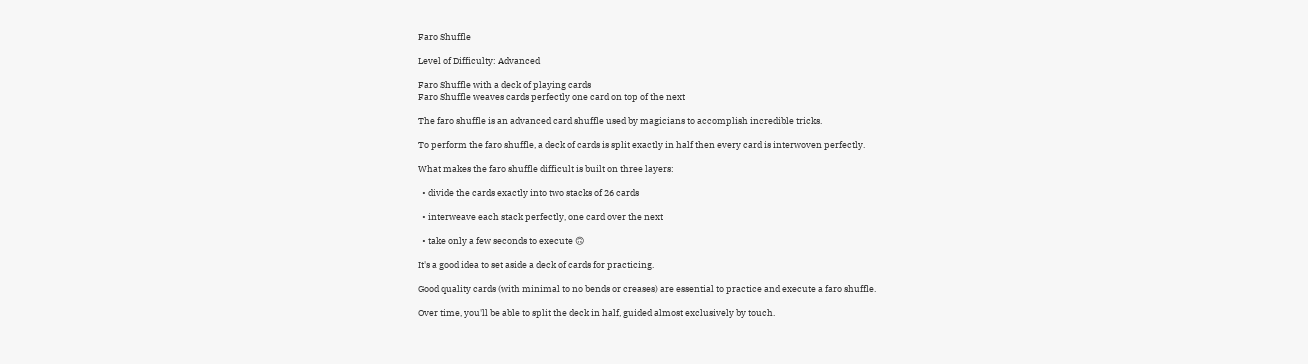Faro Shuffle

Level of Difficulty: Advanced

Faro Shuffle with a deck of playing cards
Faro Shuffle weaves cards perfectly one card on top of the next

The faro shuffle is an advanced card shuffle used by magicians to accomplish incredible tricks.

To perform the faro shuffle, a deck of cards is split exactly in half then every card is interwoven perfectly.

What makes the faro shuffle difficult is built on three layers:

  • divide the cards exactly into two stacks of 26 cards

  • interweave each stack perfectly, one card over the next

  • take only a few seconds to execute 🙃

It's a good idea to set aside a deck of cards for practicing.

Good quality cards (with minimal to no bends or creases) are essential to practice and execute a faro shuffle.

Over time, you'll be able to split the deck in half, guided almost exclusively by touch.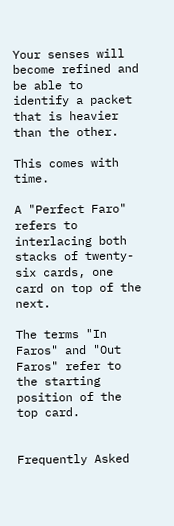Your senses will become refined and be able to identify a packet that is heavier than the other.

This comes with time.

A "Perfect Faro" refers to interlacing both stacks of twenty-six cards, one card on top of the next.

The terms "In Faros" and "Out Faros" refer to the starting position of the top card.


Frequently Asked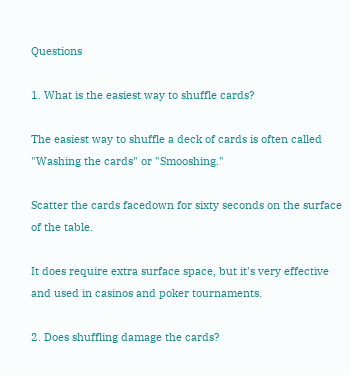Questions

1. What is the easiest way to shuffle cards?

The easiest way to shuffle a deck of cards is often called "Washing the cards" or "Smooshing."

Scatter the cards facedown for sixty seconds on the surface of the table.

It does require extra surface space, but it's very effective and used in casinos and poker tournaments.

2. Does shuffling damage the cards?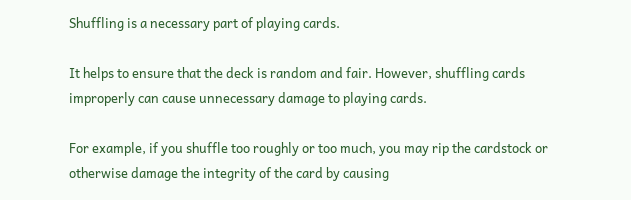Shuffling is a necessary part of playing cards.

It helps to ensure that the deck is random and fair. However, shuffling cards improperly can cause unnecessary damage to playing cards.

For example, if you shuffle too roughly or too much, you may rip the cardstock or otherwise damage the integrity of the card by causing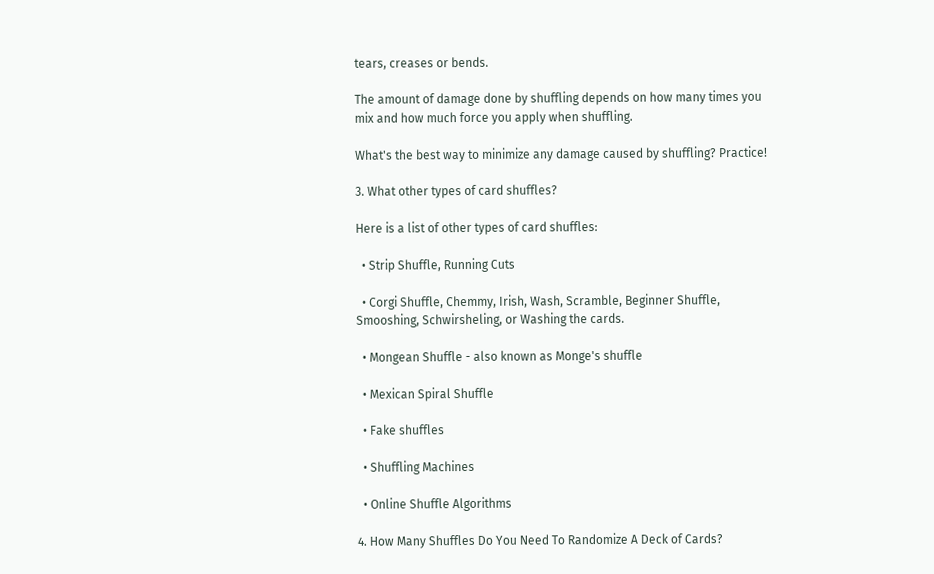tears, creases or bends.

The amount of damage done by shuffling depends on how many times you mix and how much force you apply when shuffling.

What's the best way to minimize any damage caused by shuffling? Practice!

3. What other types of card shuffles?

Here is a list of other types of card shuffles:

  • Strip Shuffle, Running Cuts

  • Corgi Shuffle, Chemmy, Irish, Wash, Scramble, Beginner Shuffle, Smooshing, Schwirsheling, or Washing the cards.

  • Mongean Shuffle - also known as Monge's shuffle

  • Mexican Spiral Shuffle

  • Fake shuffles

  • Shuffling Machines

  • Online Shuffle Algorithms

4. How Many Shuffles Do You Need To Randomize A Deck of Cards?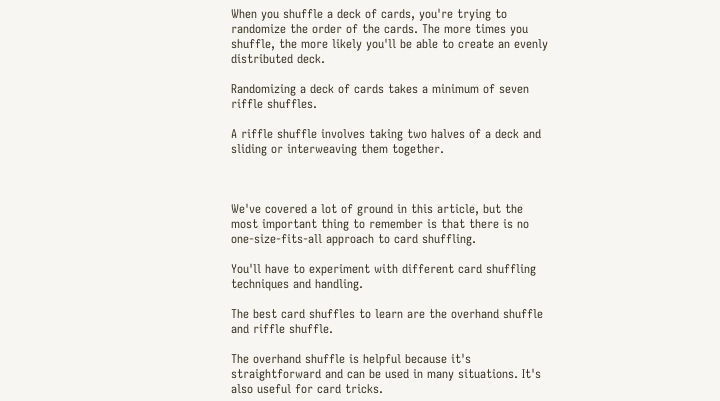When you shuffle a deck of cards, you're trying to randomize the order of the cards. The more times you shuffle, the more likely you'll be able to create an evenly distributed deck.

Randomizing a deck of cards takes a minimum of seven riffle shuffles.

A riffle shuffle involves taking two halves of a deck and sliding or interweaving them together.



We've covered a lot of ground in this article, but the most important thing to remember is that there is no one-size-fits-all approach to card shuffling.

You'll have to experiment with different card shuffling techniques and handling.

The best card shuffles to learn are the overhand shuffle and riffle shuffle.

The overhand shuffle is helpful because it's straightforward and can be used in many situations. It's also useful for card tricks.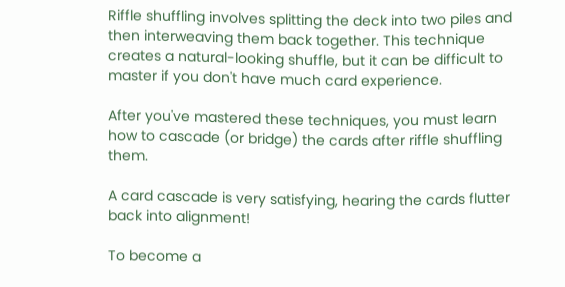Riffle shuffling involves splitting the deck into two piles and then interweaving them back together. This technique creates a natural-looking shuffle, but it can be difficult to master if you don't have much card experience.

After you've mastered these techniques, you must learn how to cascade (or bridge) the cards after riffle shuffling them.

A card cascade is very satisfying, hearing the cards flutter back into alignment!

To become a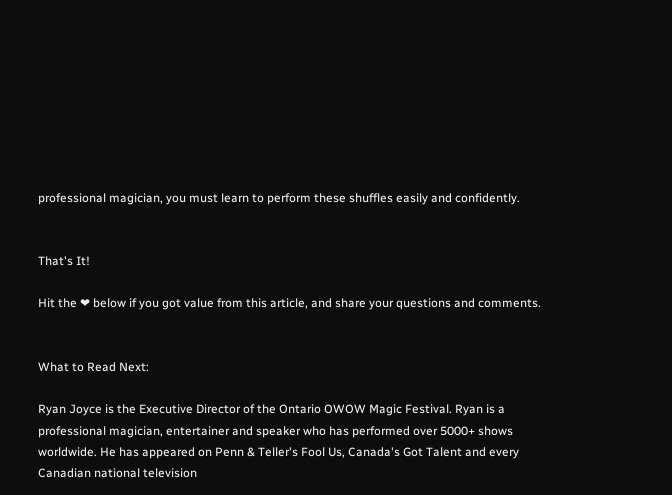professional magician, you must learn to perform these shuffles easily and confidently.


That's It!

Hit the ❤ below if you got value from this article, and share your questions and comments.


What to Read Next:

Ryan Joyce is the Executive Director of the Ontario OWOW Magic Festival. Ryan is a professional magician, entertainer and speaker who has performed over 5000+ shows worldwide. He has appeared on Penn & Teller's Fool Us, Canada's Got Talent and every Canadian national television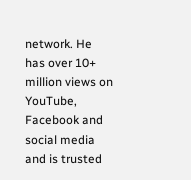network. He has over 10+ million views on YouTube, Facebook and social media and is trusted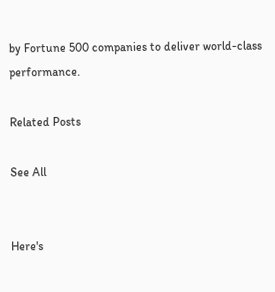by Fortune 500 companies to deliver world-class performance.

Related Posts

See All


Here's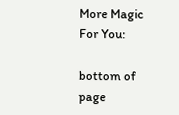More Magic For You:

bottom of page